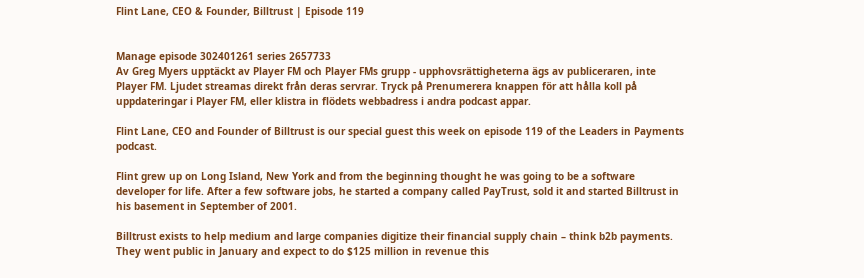Flint Lane, CEO & Founder, Billtrust | Episode 119


Manage episode 302401261 series 2657733
Av Greg Myers upptäckt av Player FM och Player FMs grupp - upphovsrättigheterna ägs av publiceraren, inte Player FM. Ljudet streamas direkt från deras servrar. Tryck på Prenumerera knappen för att hålla koll på uppdateringar i Player FM, eller klistra in flödets webbadress i andra podcast appar.

Flint Lane, CEO and Founder of Billtrust is our special guest this week on episode 119 of the Leaders in Payments podcast.

Flint grew up on Long Island, New York and from the beginning thought he was going to be a software developer for life. After a few software jobs, he started a company called PayTrust, sold it and started Billtrust in his basement in September of 2001.

Billtrust exists to help medium and large companies digitize their financial supply chain – think b2b payments. They went public in January and expect to do $125 million in revenue this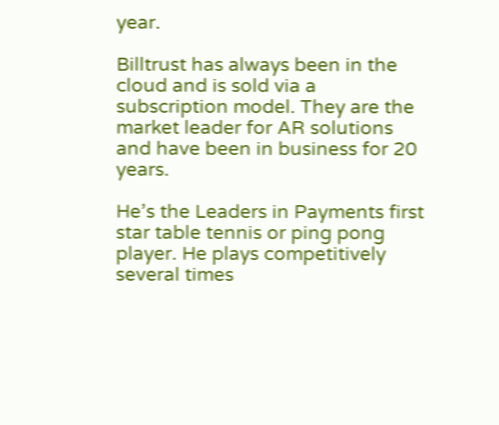year.

Billtrust has always been in the cloud and is sold via a subscription model. They are the market leader for AR solutions and have been in business for 20 years.

He’s the Leaders in Payments first star table tennis or ping pong player. He plays competitively several times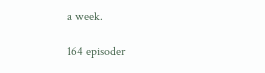a week.

164 episoder